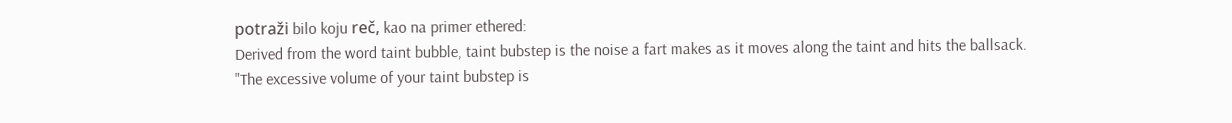potraži bilo koju reč, kao na primer ethered:
Derived from the word taint bubble, taint bubstep is the noise a fart makes as it moves along the taint and hits the ballsack.
"The excessive volume of your taint bubstep is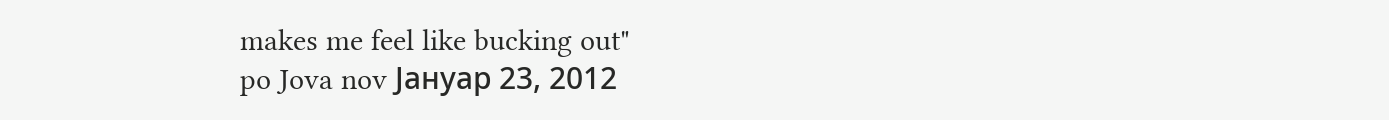makes me feel like bucking out"
po Jova nov Јануар 23, 2012